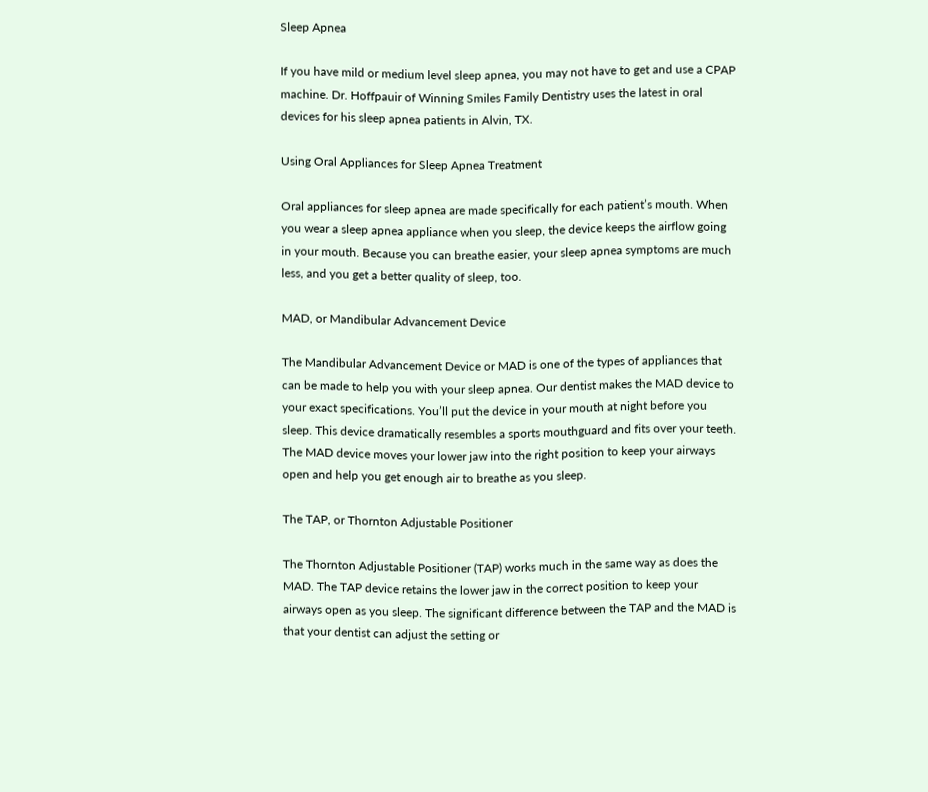Sleep Apnea

If you have mild or medium level sleep apnea, you may not have to get and use a CPAP machine. Dr. Hoffpauir of Winning Smiles Family Dentistry uses the latest in oral devices for his sleep apnea patients in Alvin, TX.

Using Oral Appliances for Sleep Apnea Treatment

Oral appliances for sleep apnea are made specifically for each patient’s mouth. When you wear a sleep apnea appliance when you sleep, the device keeps the airflow going in your mouth. Because you can breathe easier, your sleep apnea symptoms are much less, and you get a better quality of sleep, too.

MAD, or Mandibular Advancement Device

The Mandibular Advancement Device or MAD is one of the types of appliances that can be made to help you with your sleep apnea. Our dentist makes the MAD device to your exact specifications. You’ll put the device in your mouth at night before you sleep. This device dramatically resembles a sports mouthguard and fits over your teeth. The MAD device moves your lower jaw into the right position to keep your airways open and help you get enough air to breathe as you sleep.

The TAP, or Thornton Adjustable Positioner

The Thornton Adjustable Positioner (TAP) works much in the same way as does the MAD. The TAP device retains the lower jaw in the correct position to keep your airways open as you sleep. The significant difference between the TAP and the MAD is that your dentist can adjust the setting or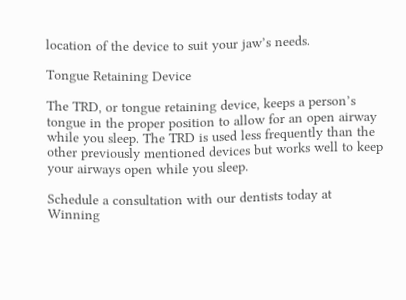location of the device to suit your jaw’s needs.

Tongue Retaining Device

The TRD, or tongue retaining device, keeps a person’s tongue in the proper position to allow for an open airway while you sleep. The TRD is used less frequently than the other previously mentioned devices but works well to keep your airways open while you sleep.

Schedule a consultation with our dentists today at Winning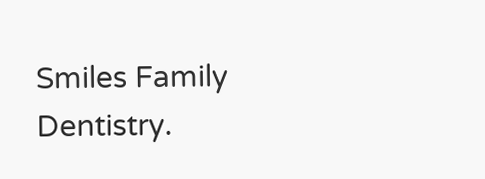Smiles Family Dentistry.